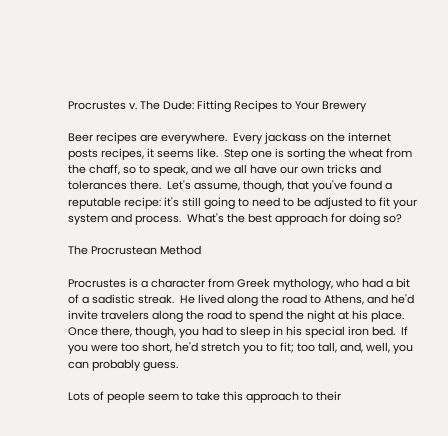Procrustes v. The Dude: Fitting Recipes to Your Brewery

Beer recipes are everywhere.  Every jackass on the internet posts recipes, it seems like.  Step one is sorting the wheat from the chaff, so to speak, and we all have our own tricks and tolerances there.  Let's assume, though, that you've found a reputable recipe: it's still going to need to be adjusted to fit your system and process.  What's the best approach for doing so?

The Procrustean Method

Procrustes is a character from Greek mythology, who had a bit of a sadistic streak.  He lived along the road to Athens, and he'd invite travelers along the road to spend the night at his place.  Once there, though, you had to sleep in his special iron bed.  If you were too short, he'd stretch you to fit; too tall, and, well, you can probably guess.

Lots of people seem to take this approach to their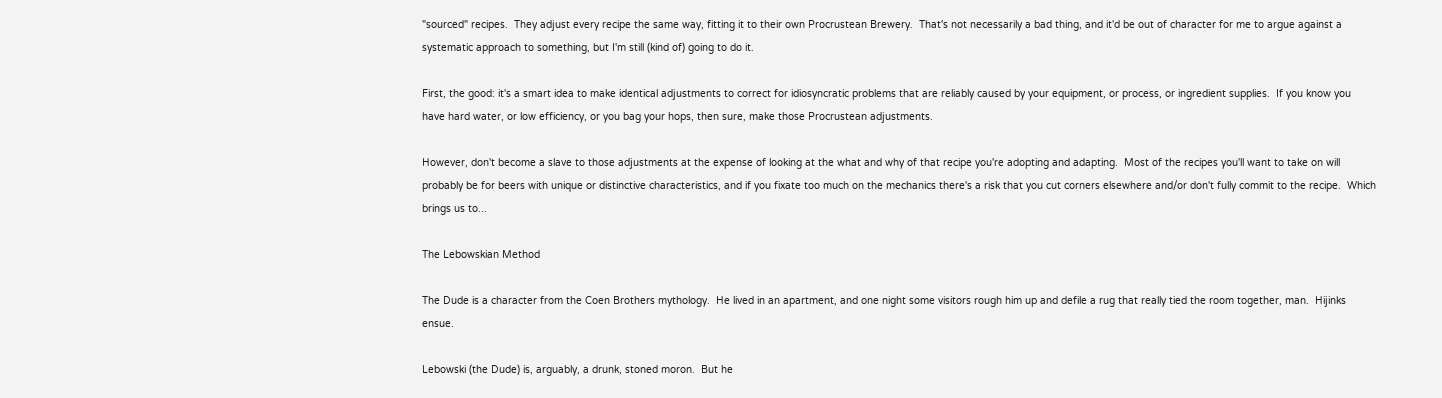"sourced" recipes.  They adjust every recipe the same way, fitting it to their own Procrustean Brewery.  That's not necessarily a bad thing, and it'd be out of character for me to argue against a systematic approach to something, but I'm still (kind of) going to do it.

First, the good: it's a smart idea to make identical adjustments to correct for idiosyncratic problems that are reliably caused by your equipment, or process, or ingredient supplies.  If you know you have hard water, or low efficiency, or you bag your hops, then sure, make those Procrustean adjustments.

However, don't become a slave to those adjustments at the expense of looking at the what and why of that recipe you're adopting and adapting.  Most of the recipes you'll want to take on will probably be for beers with unique or distinctive characteristics, and if you fixate too much on the mechanics there's a risk that you cut corners elsewhere and/or don't fully commit to the recipe.  Which brings us to...

The Lebowskian Method

The Dude is a character from the Coen Brothers mythology.  He lived in an apartment, and one night some visitors rough him up and defile a rug that really tied the room together, man.  Hijinks ensue.

Lebowski (the Dude) is, arguably, a drunk, stoned moron.  But he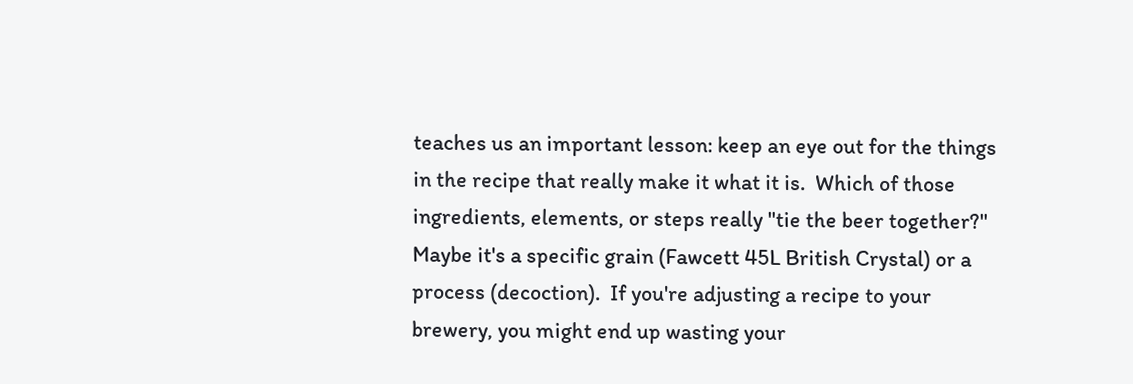teaches us an important lesson: keep an eye out for the things in the recipe that really make it what it is.  Which of those ingredients, elements, or steps really "tie the beer together?"  Maybe it's a specific grain (Fawcett 45L British Crystal) or a process (decoction).  If you're adjusting a recipe to your brewery, you might end up wasting your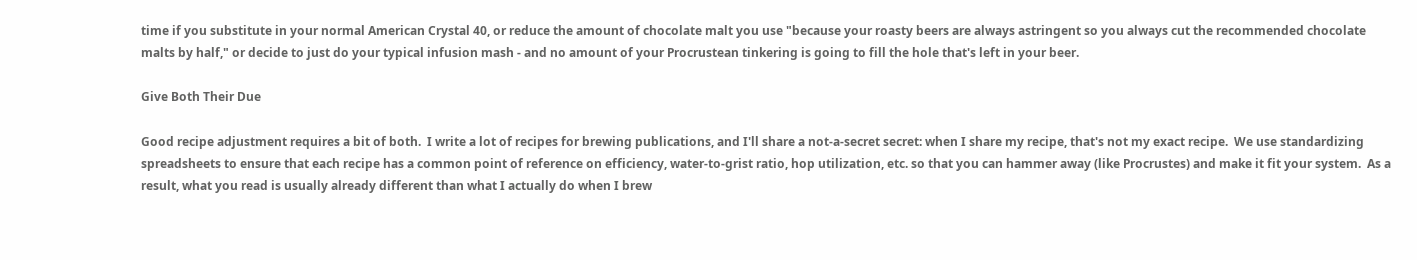time if you substitute in your normal American Crystal 40, or reduce the amount of chocolate malt you use "because your roasty beers are always astringent so you always cut the recommended chocolate malts by half," or decide to just do your typical infusion mash - and no amount of your Procrustean tinkering is going to fill the hole that's left in your beer.

Give Both Their Due

Good recipe adjustment requires a bit of both.  I write a lot of recipes for brewing publications, and I'll share a not-a-secret secret: when I share my recipe, that's not my exact recipe.  We use standardizing spreadsheets to ensure that each recipe has a common point of reference on efficiency, water-to-grist ratio, hop utilization, etc. so that you can hammer away (like Procrustes) and make it fit your system.  As a result, what you read is usually already different than what I actually do when I brew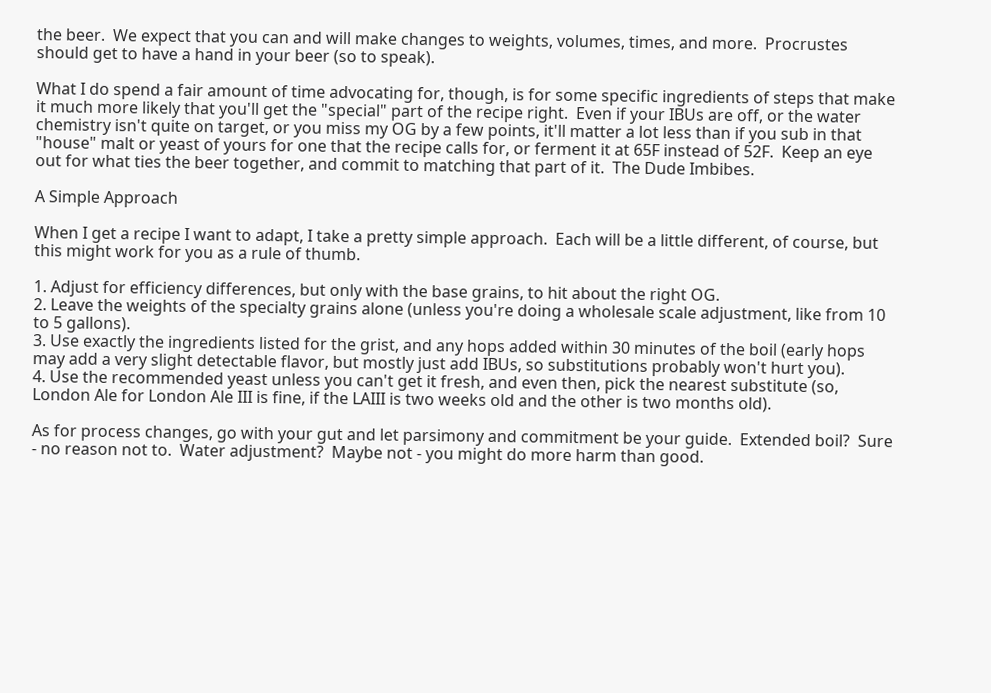the beer.  We expect that you can and will make changes to weights, volumes, times, and more.  Procrustes should get to have a hand in your beer (so to speak).

What I do spend a fair amount of time advocating for, though, is for some specific ingredients of steps that make it much more likely that you'll get the "special" part of the recipe right.  Even if your IBUs are off, or the water chemistry isn't quite on target, or you miss my OG by a few points, it'll matter a lot less than if you sub in that "house" malt or yeast of yours for one that the recipe calls for, or ferment it at 65F instead of 52F.  Keep an eye out for what ties the beer together, and commit to matching that part of it.  The Dude Imbibes.

A Simple Approach

When I get a recipe I want to adapt, I take a pretty simple approach.  Each will be a little different, of course, but this might work for you as a rule of thumb.

1. Adjust for efficiency differences, but only with the base grains, to hit about the right OG.
2. Leave the weights of the specialty grains alone (unless you're doing a wholesale scale adjustment, like from 10 to 5 gallons).
3. Use exactly the ingredients listed for the grist, and any hops added within 30 minutes of the boil (early hops may add a very slight detectable flavor, but mostly just add IBUs, so substitutions probably won't hurt you).
4. Use the recommended yeast unless you can't get it fresh, and even then, pick the nearest substitute (so, London Ale for London Ale III is fine, if the LAIII is two weeks old and the other is two months old).

As for process changes, go with your gut and let parsimony and commitment be your guide.  Extended boil?  Sure - no reason not to.  Water adjustment?  Maybe not - you might do more harm than good.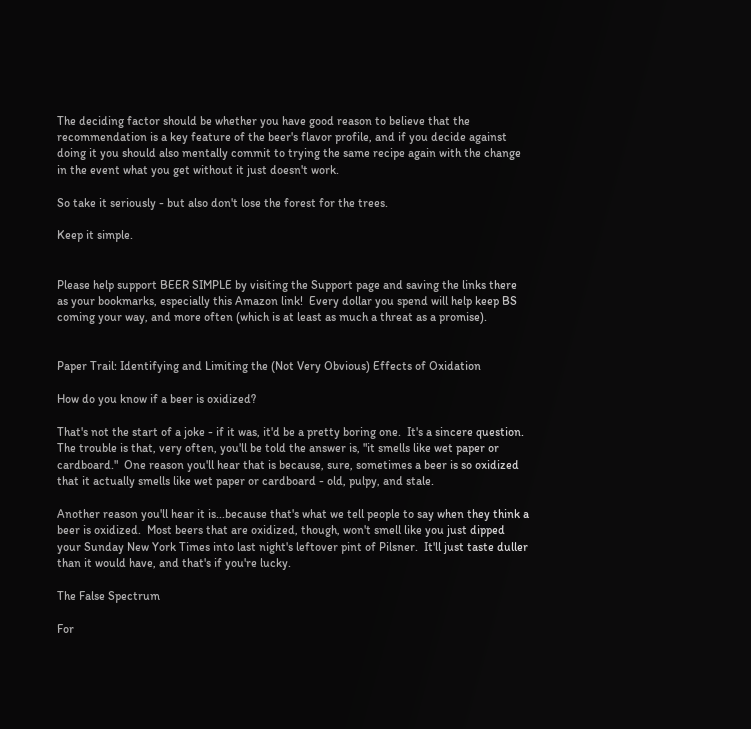The deciding factor should be whether you have good reason to believe that the recommendation is a key feature of the beer's flavor profile, and if you decide against doing it you should also mentally commit to trying the same recipe again with the change in the event what you get without it just doesn't work.

So take it seriously - but also don't lose the forest for the trees.

Keep it simple.


Please help support BEER SIMPLE by visiting the Support page and saving the links there as your bookmarks, especially this Amazon link!  Every dollar you spend will help keep BS coming your way, and more often (which is at least as much a threat as a promise).


Paper Trail: Identifying and Limiting the (Not Very Obvious) Effects of Oxidation

How do you know if a beer is oxidized?

That's not the start of a joke - if it was, it'd be a pretty boring one.  It's a sincere question.  The trouble is that, very often, you'll be told the answer is, "it smells like wet paper or cardboard."  One reason you'll hear that is because, sure, sometimes a beer is so oxidized that it actually smells like wet paper or cardboard - old, pulpy, and stale.

Another reason you'll hear it is...because that's what we tell people to say when they think a beer is oxidized.  Most beers that are oxidized, though, won't smell like you just dipped your Sunday New York Times into last night's leftover pint of Pilsner.  It'll just taste duller than it would have, and that's if you're lucky.

The False Spectrum

For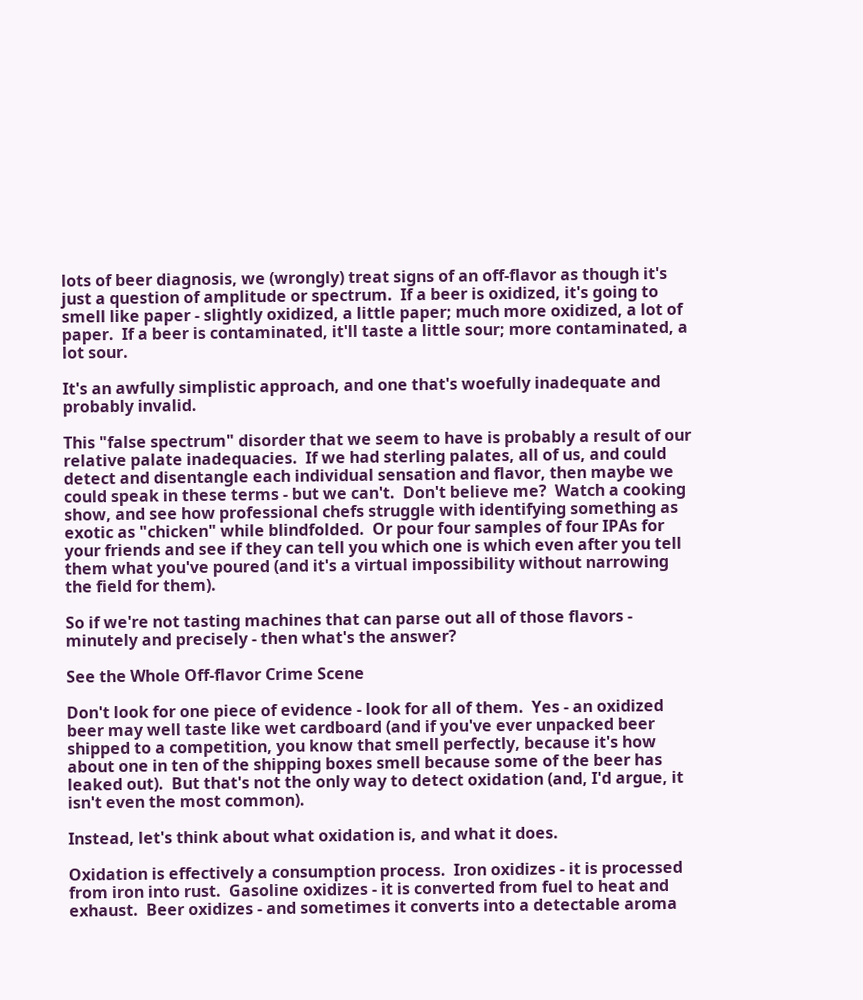lots of beer diagnosis, we (wrongly) treat signs of an off-flavor as though it's just a question of amplitude or spectrum.  If a beer is oxidized, it's going to smell like paper - slightly oxidized, a little paper; much more oxidized, a lot of paper.  If a beer is contaminated, it'll taste a little sour; more contaminated, a lot sour.

It's an awfully simplistic approach, and one that's woefully inadequate and probably invalid.

This "false spectrum" disorder that we seem to have is probably a result of our relative palate inadequacies.  If we had sterling palates, all of us, and could detect and disentangle each individual sensation and flavor, then maybe we could speak in these terms - but we can't.  Don't believe me?  Watch a cooking show, and see how professional chefs struggle with identifying something as exotic as "chicken" while blindfolded.  Or pour four samples of four IPAs for your friends and see if they can tell you which one is which even after you tell them what you've poured (and it's a virtual impossibility without narrowing the field for them).

So if we're not tasting machines that can parse out all of those flavors - minutely and precisely - then what's the answer?

See the Whole Off-flavor Crime Scene

Don't look for one piece of evidence - look for all of them.  Yes - an oxidized beer may well taste like wet cardboard (and if you've ever unpacked beer shipped to a competition, you know that smell perfectly, because it's how about one in ten of the shipping boxes smell because some of the beer has leaked out).  But that's not the only way to detect oxidation (and, I'd argue, it isn't even the most common).

Instead, let's think about what oxidation is, and what it does.

Oxidation is effectively a consumption process.  Iron oxidizes - it is processed from iron into rust.  Gasoline oxidizes - it is converted from fuel to heat and exhaust.  Beer oxidizes - and sometimes it converts into a detectable aroma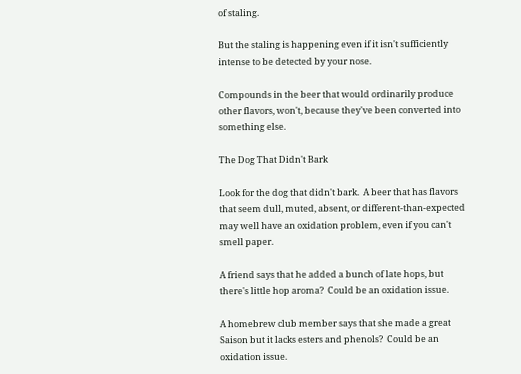of staling.

But the staling is happening even if it isn't sufficiently intense to be detected by your nose.

Compounds in the beer that would ordinarily produce other flavors, won't, because they've been converted into something else.

The Dog That Didn't Bark

Look for the dog that didn't bark.  A beer that has flavors that seem dull, muted, absent, or different-than-expected may well have an oxidation problem, even if you can't smell paper.

A friend says that he added a bunch of late hops, but there's little hop aroma?  Could be an oxidation issue.

A homebrew club member says that she made a great Saison but it lacks esters and phenols?  Could be an oxidation issue.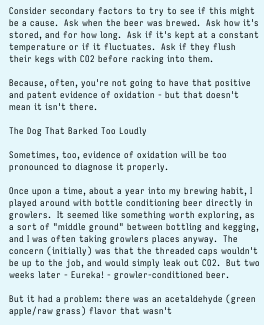Consider secondary factors to try to see if this might be a cause.  Ask when the beer was brewed.  Ask how it's stored, and for how long.  Ask if it's kept at a constant temperature or if it fluctuates.  Ask if they flush their kegs with CO2 before racking into them.

Because, often, you're not going to have that positive and patent evidence of oxidation - but that doesn't mean it isn't there.

The Dog That Barked Too Loudly

Sometimes, too, evidence of oxidation will be too pronounced to diagnose it properly.

Once upon a time, about a year into my brewing habit, I played around with bottle conditioning beer directly in growlers.  It seemed like something worth exploring, as a sort of "middle ground" between bottling and kegging, and I was often taking growlers places anyway.  The concern (initially) was that the threaded caps wouldn't be up to the job, and would simply leak out CO2.  But two weeks later - Eureka! - growler-conditioned beer.

But it had a problem: there was an acetaldehyde (green apple/raw grass) flavor that wasn't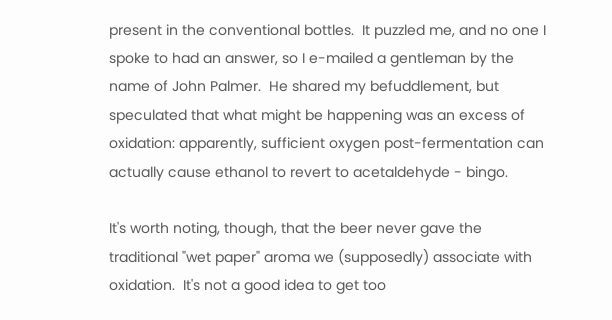present in the conventional bottles.  It puzzled me, and no one I spoke to had an answer, so I e-mailed a gentleman by the name of John Palmer.  He shared my befuddlement, but speculated that what might be happening was an excess of oxidation: apparently, sufficient oxygen post-fermentation can actually cause ethanol to revert to acetaldehyde - bingo.

It's worth noting, though, that the beer never gave the traditional "wet paper" aroma we (supposedly) associate with oxidation.  It's not a good idea to get too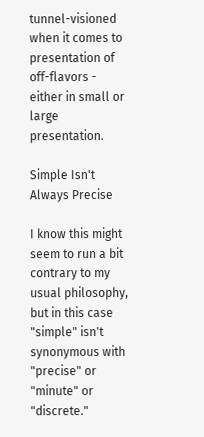tunnel-visioned when it comes to presentation of off-flavors - either in small or large presentation.

Simple Isn't Always Precise

I know this might seem to run a bit contrary to my usual philosophy, but in this case "simple" isn't synonymous with "precise" or "minute" or "discrete."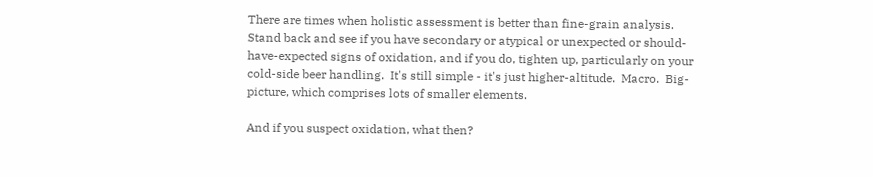There are times when holistic assessment is better than fine-grain analysis.  Stand back and see if you have secondary or atypical or unexpected or should-have-expected signs of oxidation, and if you do, tighten up, particularly on your cold-side beer handling.  It's still simple - it's just higher-altitude.  Macro.  Big-picture, which comprises lots of smaller elements.

And if you suspect oxidation, what then?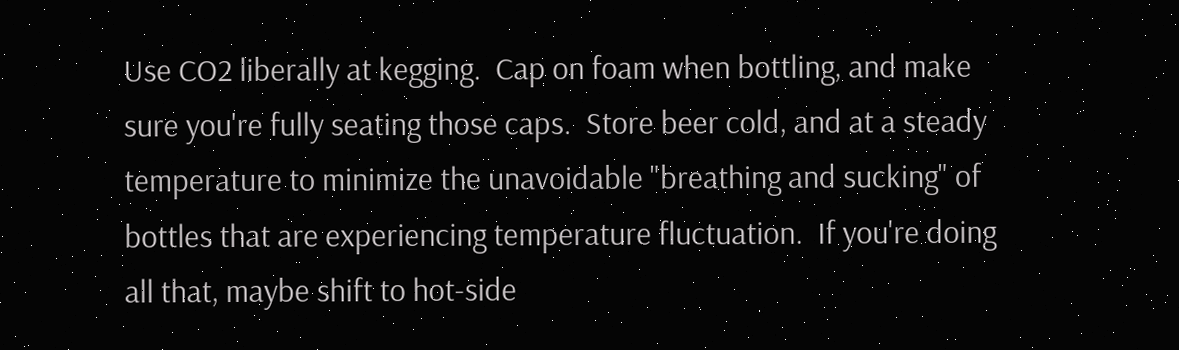Use CO2 liberally at kegging.  Cap on foam when bottling, and make sure you're fully seating those caps.  Store beer cold, and at a steady temperature to minimize the unavoidable "breathing and sucking" of bottles that are experiencing temperature fluctuation.  If you're doing all that, maybe shift to hot-side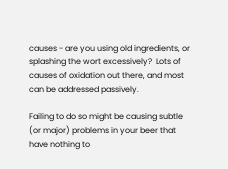causes - are you using old ingredients, or splashing the wort excessively?  Lots of causes of oxidation out there, and most can be addressed passively.

Failing to do so might be causing subtle (or major) problems in your beer that have nothing to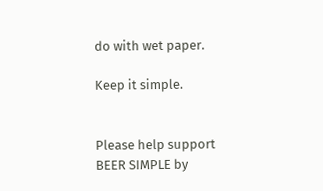do with wet paper.

Keep it simple.


Please help support BEER SIMPLE by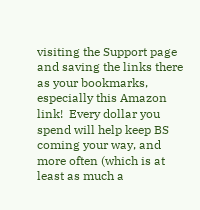visiting the Support page and saving the links there as your bookmarks, especially this Amazon link!  Every dollar you spend will help keep BS coming your way, and more often (which is at least as much a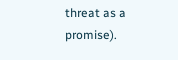threat as a promise).